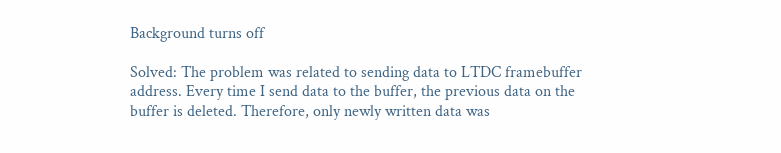Background turns off

Solved: The problem was related to sending data to LTDC framebuffer address. Every time I send data to the buffer, the previous data on the buffer is deleted. Therefore, only newly written data was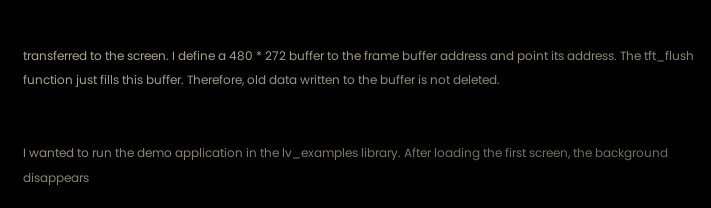transferred to the screen. I define a 480 * 272 buffer to the frame buffer address and point its address. The tft_flush function just fills this buffer. Therefore, old data written to the buffer is not deleted.


I wanted to run the demo application in the lv_examples library. After loading the first screen, the background disappears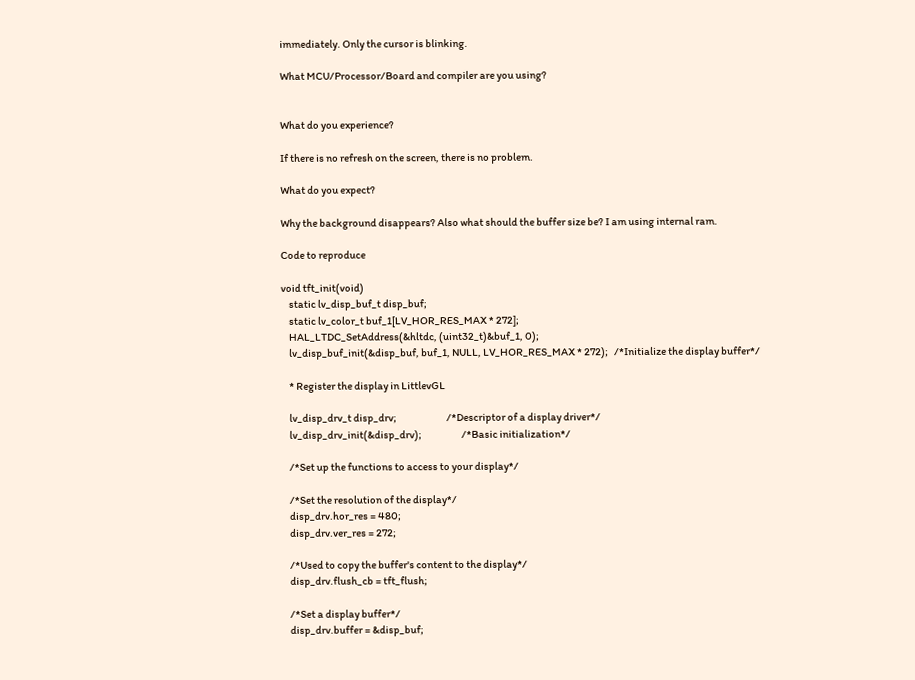immediately. Only the cursor is blinking.

What MCU/Processor/Board and compiler are you using?


What do you experience?

If there is no refresh on the screen, there is no problem.

What do you expect?

Why the background disappears? Also what should the buffer size be? I am using internal ram.

Code to reproduce

void tft_init(void)
    static lv_disp_buf_t disp_buf;
    static lv_color_t buf_1[LV_HOR_RES_MAX * 272];
    HAL_LTDC_SetAddress(&hltdc, (uint32_t)&buf_1, 0);
    lv_disp_buf_init(&disp_buf, buf_1, NULL, LV_HOR_RES_MAX * 272);   /*Initialize the display buffer*/

    * Register the display in LittlevGL

    lv_disp_drv_t disp_drv;                         /*Descriptor of a display driver*/
    lv_disp_drv_init(&disp_drv);                    /*Basic initialization*/

    /*Set up the functions to access to your display*/

    /*Set the resolution of the display*/
    disp_drv.hor_res = 480;
    disp_drv.ver_res = 272;

    /*Used to copy the buffer's content to the display*/
    disp_drv.flush_cb = tft_flush;

    /*Set a display buffer*/
    disp_drv.buffer = &disp_buf;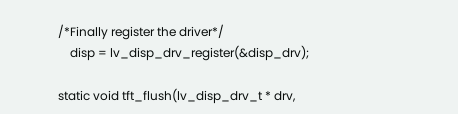/*Finally register the driver*/
    disp = lv_disp_drv_register(&disp_drv);

static void tft_flush(lv_disp_drv_t * drv,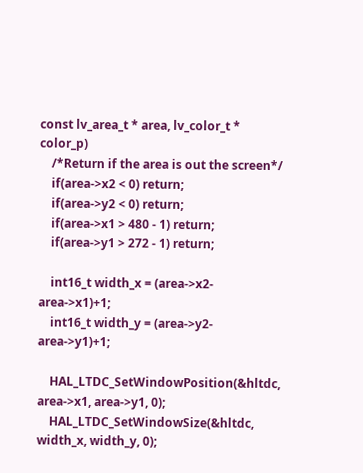const lv_area_t * area, lv_color_t * color_p)
    /*Return if the area is out the screen*/
    if(area->x2 < 0) return;
    if(area->y2 < 0) return;
    if(area->x1 > 480 - 1) return;
    if(area->y1 > 272 - 1) return;

    int16_t width_x = (area->x2-area->x1)+1;
    int16_t width_y = (area->y2-area->y1)+1;

    HAL_LTDC_SetWindowPosition(&hltdc, area->x1, area->y1, 0);
    HAL_LTDC_SetWindowSize(&hltdc, width_x, width_y, 0);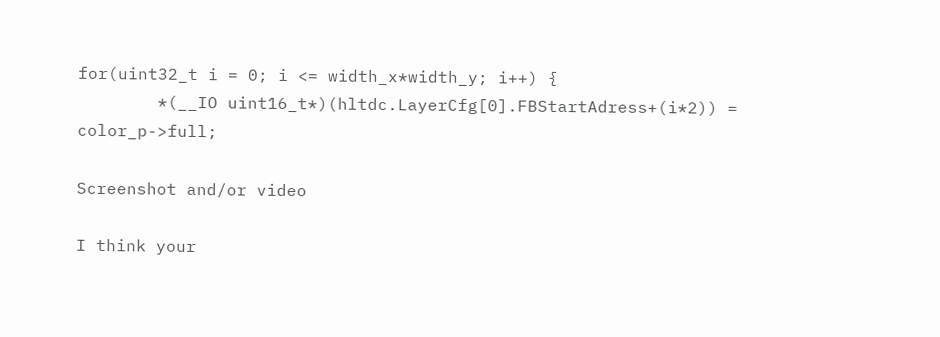for(uint32_t i = 0; i <= width_x*width_y; i++) {
        *(__IO uint16_t*)(hltdc.LayerCfg[0].FBStartAdress+(i*2)) = color_p->full;

Screenshot and/or video

I think your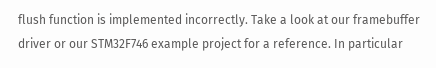flush function is implemented incorrectly. Take a look at our framebuffer driver or our STM32F746 example project for a reference. In particular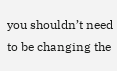you shouldn’t need to be changing the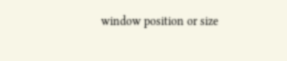window position or size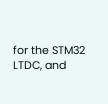for the STM32 LTDC, and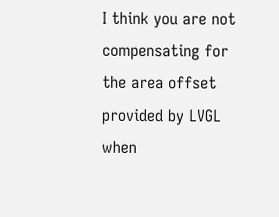I think you are not compensating for the area offset provided by LVGL when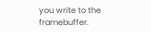you write to the framebuffer.